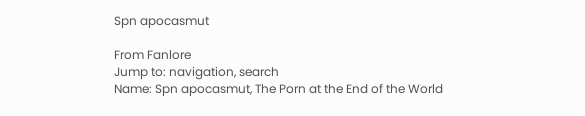Spn apocasmut

From Fanlore
Jump to: navigation, search
Name: Spn apocasmut, The Porn at the End of the World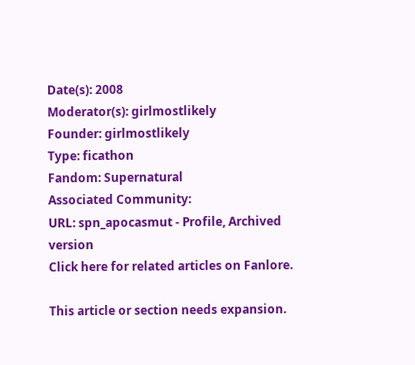Date(s): 2008
Moderator(s): girlmostlikely
Founder: girlmostlikely
Type: ficathon
Fandom: Supernatural
Associated Community:
URL: spn_apocasmut - Profile, Archived version
Click here for related articles on Fanlore.

This article or section needs expansion.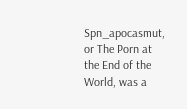Spn_apocasmut, or The Porn at the End of the World, was a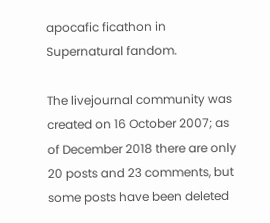apocafic ficathon in Supernatural fandom.

The livejournal community was created on 16 October 2007; as of December 2018 there are only 20 posts and 23 comments, but some posts have been deleted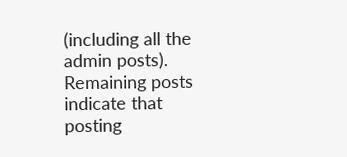(including all the admin posts). Remaining posts indicate that posting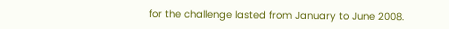for the challenge lasted from January to June 2008.